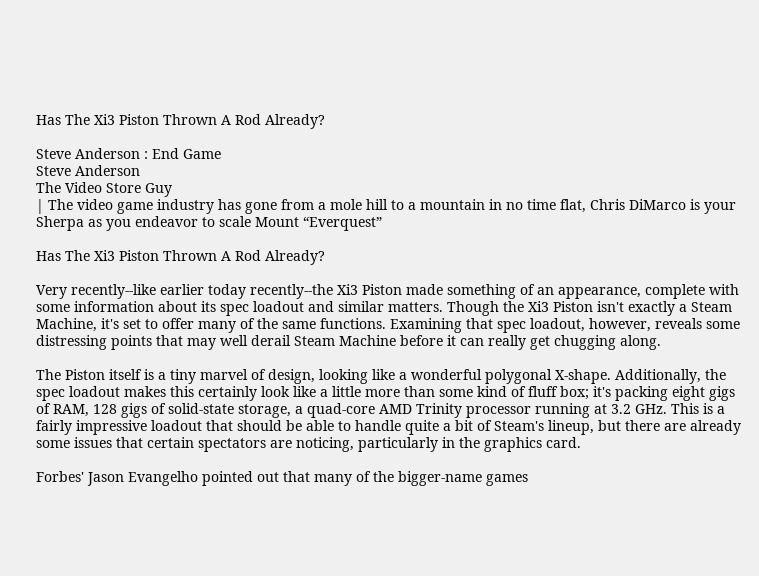Has The Xi3 Piston Thrown A Rod Already?

Steve Anderson : End Game
Steve Anderson
The Video Store Guy
| The video game industry has gone from a mole hill to a mountain in no time flat, Chris DiMarco is your Sherpa as you endeavor to scale Mount “Everquest”

Has The Xi3 Piston Thrown A Rod Already?

Very recently--like earlier today recently--the Xi3 Piston made something of an appearance, complete with some information about its spec loadout and similar matters. Though the Xi3 Piston isn't exactly a Steam Machine, it's set to offer many of the same functions. Examining that spec loadout, however, reveals some distressing points that may well derail Steam Machine before it can really get chugging along.

The Piston itself is a tiny marvel of design, looking like a wonderful polygonal X-shape. Additionally, the spec loadout makes this certainly look like a little more than some kind of fluff box; it's packing eight gigs of RAM, 128 gigs of solid-state storage, a quad-core AMD Trinity processor running at 3.2 GHz. This is a fairly impressive loadout that should be able to handle quite a bit of Steam's lineup, but there are already some issues that certain spectators are noticing, particularly in the graphics card.

Forbes' Jason Evangelho pointed out that many of the bigger-name games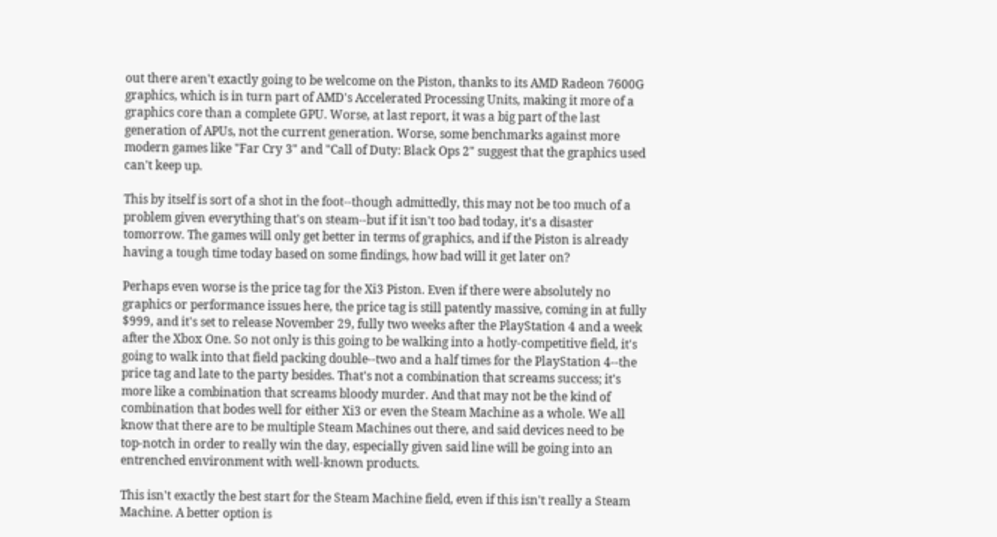out there aren't exactly going to be welcome on the Piston, thanks to its AMD Radeon 7600G graphics, which is in turn part of AMD's Accelerated Processing Units, making it more of a graphics core than a complete GPU. Worse, at last report, it was a big part of the last generation of APUs, not the current generation. Worse, some benchmarks against more modern games like "Far Cry 3" and "Call of Duty: Black Ops 2" suggest that the graphics used can't keep up.

This by itself is sort of a shot in the foot--though admittedly, this may not be too much of a problem given everything that's on steam--but if it isn't too bad today, it's a disaster tomorrow. The games will only get better in terms of graphics, and if the Piston is already having a tough time today based on some findings, how bad will it get later on?

Perhaps even worse is the price tag for the Xi3 Piston. Even if there were absolutely no graphics or performance issues here, the price tag is still patently massive, coming in at fully $999, and it's set to release November 29, fully two weeks after the PlayStation 4 and a week after the Xbox One. So not only is this going to be walking into a hotly-competitive field, it's going to walk into that field packing double--two and a half times for the PlayStation 4--the price tag and late to the party besides. That's not a combination that screams success; it's more like a combination that screams bloody murder. And that may not be the kind of combination that bodes well for either Xi3 or even the Steam Machine as a whole. We all know that there are to be multiple Steam Machines out there, and said devices need to be top-notch in order to really win the day, especially given said line will be going into an entrenched environment with well-known products.

This isn't exactly the best start for the Steam Machine field, even if this isn't really a Steam Machine. A better option is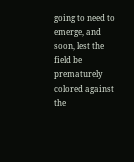going to need to emerge, and soon, lest the field be prematurely colored against the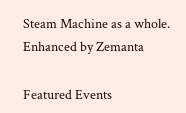Steam Machine as a whole.
Enhanced by Zemanta

Featured Events